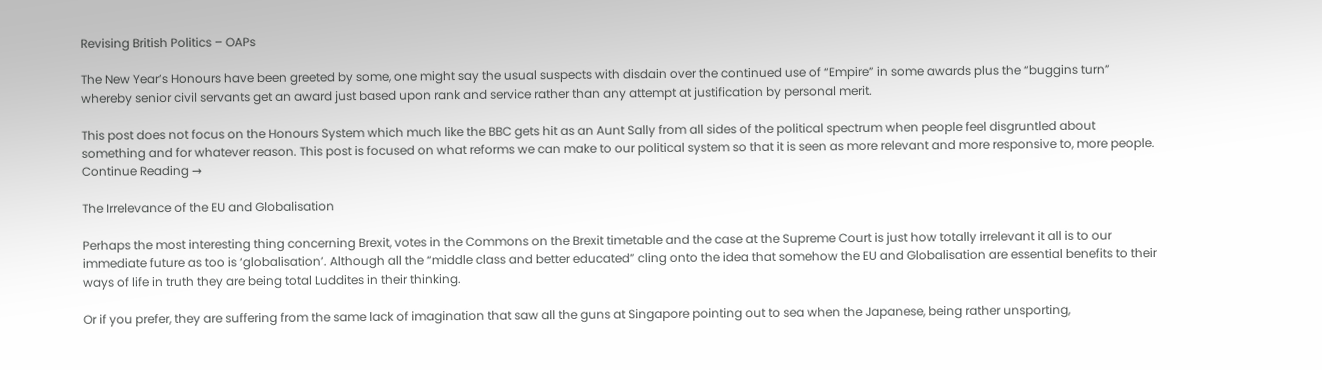Revising British Politics – OAPs

The New Year’s Honours have been greeted by some, one might say the usual suspects with disdain over the continued use of “Empire” in some awards plus the “buggins turn” whereby senior civil servants get an award just based upon rank and service rather than any attempt at justification by personal merit.

This post does not focus on the Honours System which much like the BBC gets hit as an Aunt Sally from all sides of the political spectrum when people feel disgruntled about something and for whatever reason. This post is focused on what reforms we can make to our political system so that it is seen as more relevant and more responsive to, more people. Continue Reading →

The Irrelevance of the EU and Globalisation

Perhaps the most interesting thing concerning Brexit, votes in the Commons on the Brexit timetable and the case at the Supreme Court is just how totally irrelevant it all is to our immediate future as too is ‘globalisation’. Although all the “middle class and better educated” cling onto the idea that somehow the EU and Globalisation are essential benefits to their ways of life in truth they are being total Luddites in their thinking.

Or if you prefer, they are suffering from the same lack of imagination that saw all the guns at Singapore pointing out to sea when the Japanese, being rather unsporting,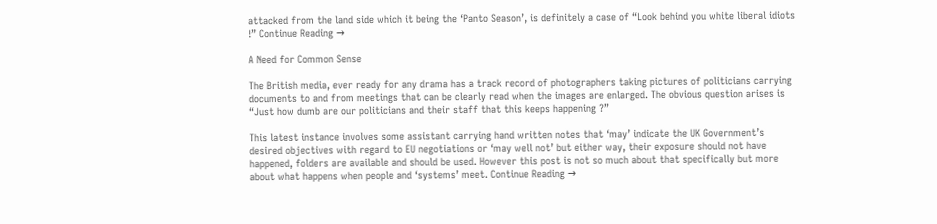attacked from the land side which it being the ‘Panto Season’, is definitely a case of “Look behind you white liberal idiots !” Continue Reading →

A Need for Common Sense

The British media, ever ready for any drama has a track record of photographers taking pictures of politicians carrying documents to and from meetings that can be clearly read when the images are enlarged. The obvious question arises is “Just how dumb are our politicians and their staff that this keeps happening ?”

This latest instance involves some assistant carrying hand written notes that ‘may’ indicate the UK Government’s desired objectives with regard to EU negotiations or ‘may well not’ but either way, their exposure should not have happened, folders are available and should be used. However this post is not so much about that specifically but more about what happens when people and ‘systems’ meet. Continue Reading →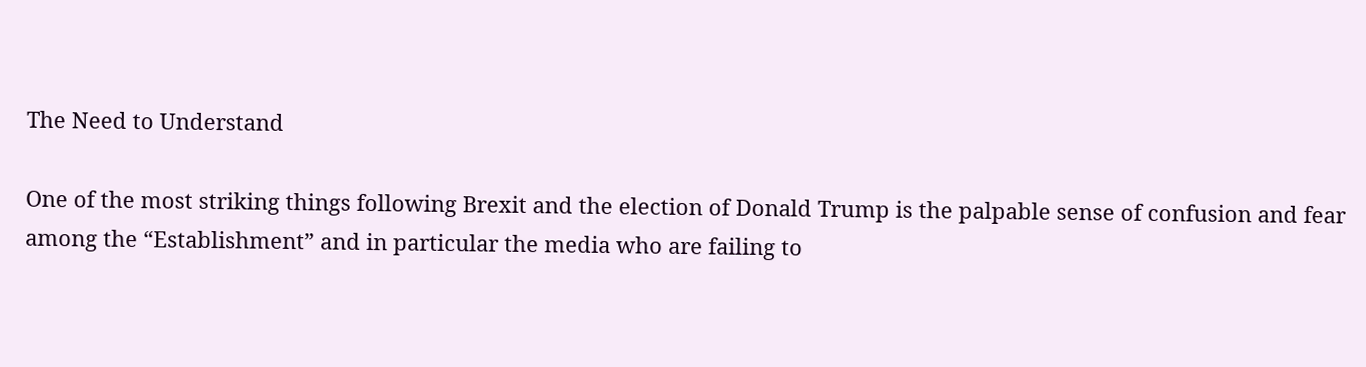The Need to Understand

One of the most striking things following Brexit and the election of Donald Trump is the palpable sense of confusion and fear among the “Establishment” and in particular the media who are failing to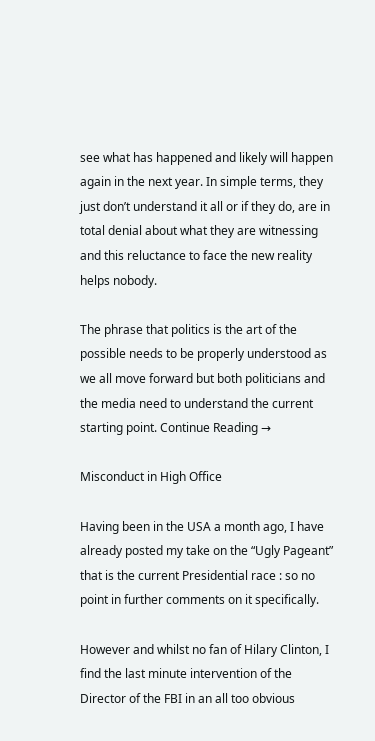see what has happened and likely will happen again in the next year. In simple terms, they just don’t understand it all or if they do, are in total denial about what they are witnessing and this reluctance to face the new reality helps nobody.

The phrase that politics is the art of the possible needs to be properly understood as we all move forward but both politicians and the media need to understand the current starting point. Continue Reading →

Misconduct in High Office

Having been in the USA a month ago, I have already posted my take on the “Ugly Pageant” that is the current Presidential race : so no point in further comments on it specifically.

However and whilst no fan of Hilary Clinton, I find the last minute intervention of the Director of the FBI in an all too obvious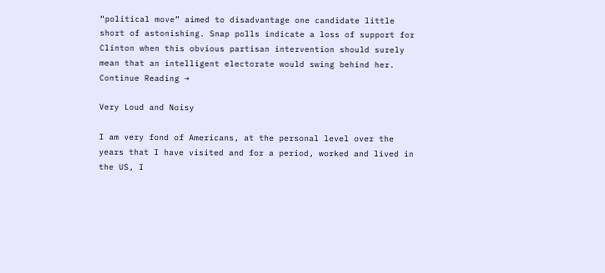“political move” aimed to disadvantage one candidate little short of astonishing. Snap polls indicate a loss of support for Clinton when this obvious partisan intervention should surely mean that an intelligent electorate would swing behind her. Continue Reading →

Very Loud and Noisy

I am very fond of Americans, at the personal level over the years that I have visited and for a period, worked and lived in the US, I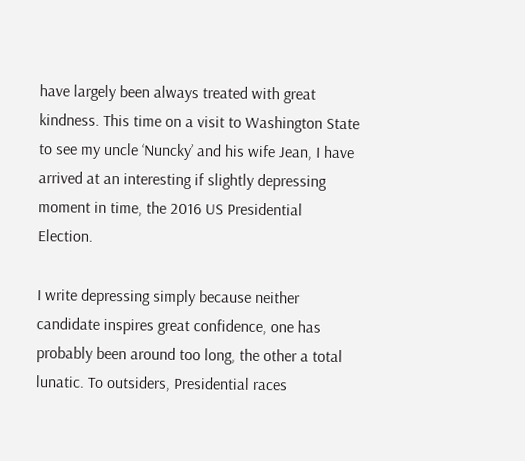have largely been always treated with great kindness. This time on a visit to Washington State to see my uncle ‘Nuncky’ and his wife Jean, I have arrived at an interesting if slightly depressing moment in time, the 2016 US Presidential Election.

I write depressing simply because neither candidate inspires great confidence, one has probably been around too long, the other a total lunatic. To outsiders, Presidential races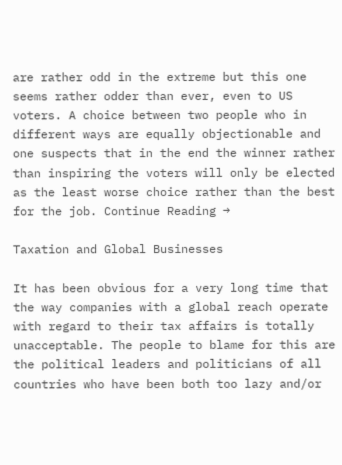are rather odd in the extreme but this one seems rather odder than ever, even to US voters. A choice between two people who in different ways are equally objectionable and one suspects that in the end the winner rather than inspiring the voters will only be elected as the least worse choice rather than the best for the job. Continue Reading →

Taxation and Global Businesses

It has been obvious for a very long time that the way companies with a global reach operate with regard to their tax affairs is totally unacceptable. The people to blame for this are the political leaders and politicians of all countries who have been both too lazy and/or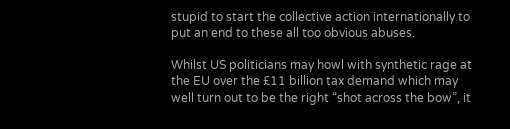stupid to start the collective action internationally to put an end to these all too obvious abuses.

Whilst US politicians may howl with synthetic rage at the EU over the £11 billion tax demand which may well turn out to be the right “shot across the bow”, it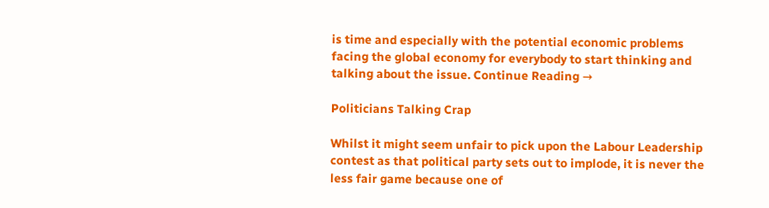is time and especially with the potential economic problems facing the global economy for everybody to start thinking and talking about the issue. Continue Reading →

Politicians Talking Crap

Whilst it might seem unfair to pick upon the Labour Leadership contest as that political party sets out to implode, it is never the less fair game because one of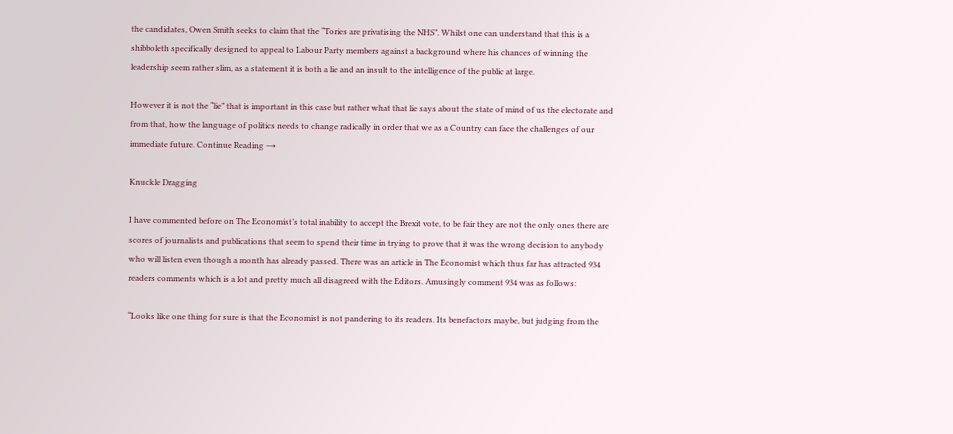the candidates, Owen Smith seeks to claim that the “Tories are privatising the NHS”. Whilst one can understand that this is a shibboleth specifically designed to appeal to Labour Party members against a background where his chances of winning the leadership seem rather slim, as a statement it is both a lie and an insult to the intelligence of the public at large.

However it is not the “lie” that is important in this case but rather what that lie says about the state of mind of us the electorate and from that, how the language of politics needs to change radically in order that we as a Country can face the challenges of our immediate future. Continue Reading →

Knuckle Dragging

I have commented before on The Economist’s total inability to accept the Brexit vote, to be fair they are not the only ones there are scores of journalists and publications that seem to spend their time in trying to prove that it was the wrong decision to anybody who will listen even though a month has already passed. There was an article in The Economist which thus far has attracted 934 readers comments which is a lot and pretty much all disagreed with the Editors. Amusingly comment 934 was as follows:

“Looks like one thing for sure is that the Economist is not pandering to its readers. Its benefactors maybe, but judging from the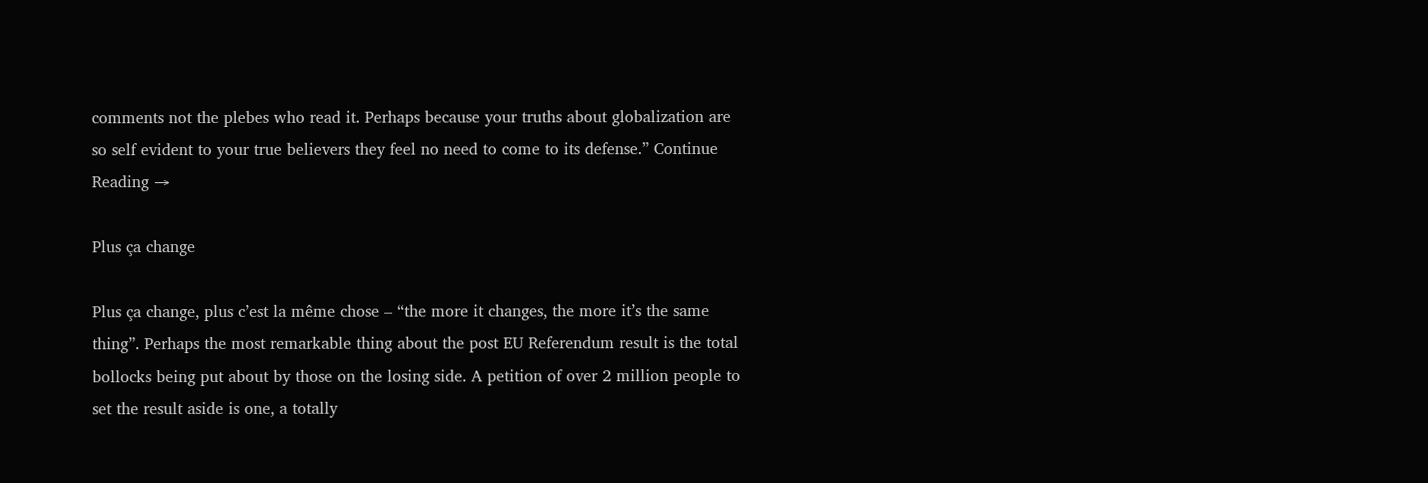comments not the plebes who read it. Perhaps because your truths about globalization are so self evident to your true believers they feel no need to come to its defense.” Continue Reading →

Plus ça change

Plus ça change, plus c’est la même chose – “the more it changes, the more it’s the same thing”. Perhaps the most remarkable thing about the post EU Referendum result is the total bollocks being put about by those on the losing side. A petition of over 2 million people to set the result aside is one, a totally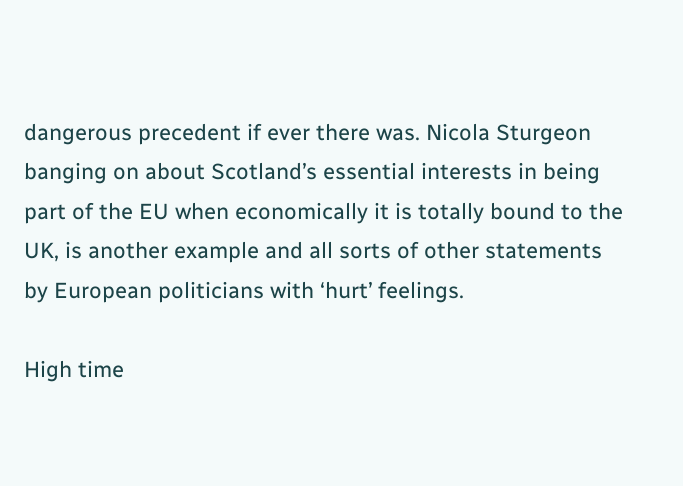dangerous precedent if ever there was. Nicola Sturgeon banging on about Scotland’s essential interests in being part of the EU when economically it is totally bound to the UK, is another example and all sorts of other statements by European politicians with ‘hurt’ feelings.

High time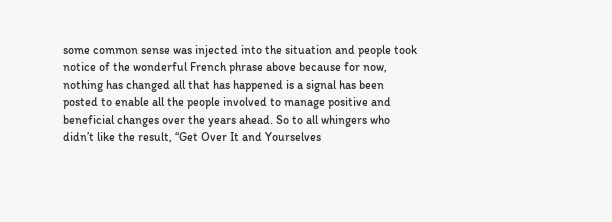some common sense was injected into the situation and people took notice of the wonderful French phrase above because for now, nothing has changed all that has happened is a signal has been posted to enable all the people involved to manage positive and beneficial changes over the years ahead. So to all whingers who didn’t like the result, “Get Over It and Yourselves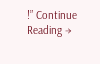!” Continue Reading →